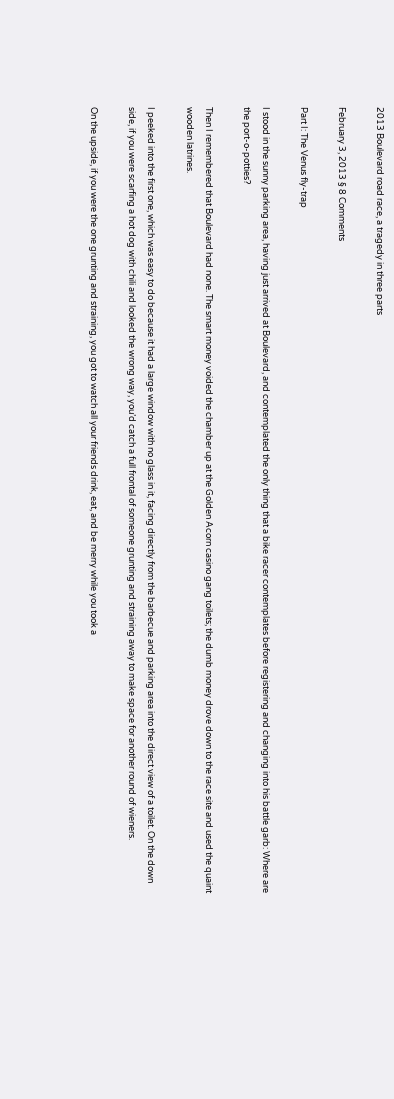2013 Boulevard road race, a tragedy in three parts

February 3, 2013 § 8 Comments

Part I: The Venus fly-trap

I stood in the sunny parking area, having just arrived at Boulevard, and contemplated the only thing that a bike racer contemplates before registering and changing into his battle garb: Where are the port-o-potties?

Then I remembered that Boulevard had none. The smart money voided the chamber up at the Golden Acorn casino gang toilets; the dumb money drove down to the race site and used the quaint wooden latrines.

I peeked into the first one, which was easy to do because it had a large window with no glass in it, facing directly from the barbecue and parking area into the direct view of a toilet. On the down side, if you were scarfing a hot dog with chili and looked the wrong way, you’d catch a full frontal of someone grunting and straining away to make space for another round of wieners.

On the upside, if you were the one grunting and straining, you got to watch all your friends drink, eat, and be merry while you took a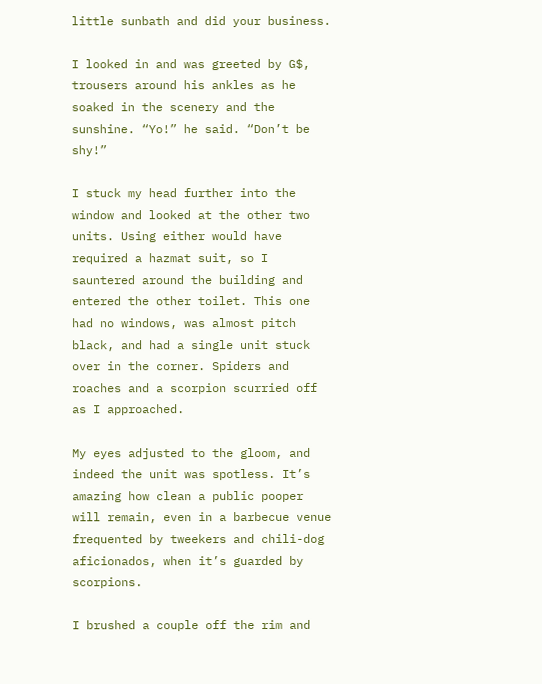little sunbath and did your business.

I looked in and was greeted by G$, trousers around his ankles as he soaked in the scenery and the sunshine. “Yo!” he said. “Don’t be shy!”

I stuck my head further into the window and looked at the other two units. Using either would have required a hazmat suit, so I sauntered around the building and entered the other toilet. This one had no windows, was almost pitch black, and had a single unit stuck over in the corner. Spiders and roaches and a scorpion scurried off as I approached.

My eyes adjusted to the gloom, and indeed the unit was spotless. It’s amazing how clean a public pooper will remain, even in a barbecue venue frequented by tweekers and chili-dog aficionados, when it’s guarded by scorpions.

I brushed a couple off the rim and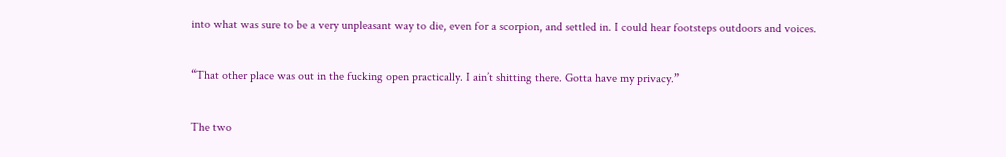into what was sure to be a very unpleasant way to die, even for a scorpion, and settled in. I could hear footsteps outdoors and voices.

“That other place was out in the fucking open practically. I ain’t shitting there. Gotta have my privacy.”

The two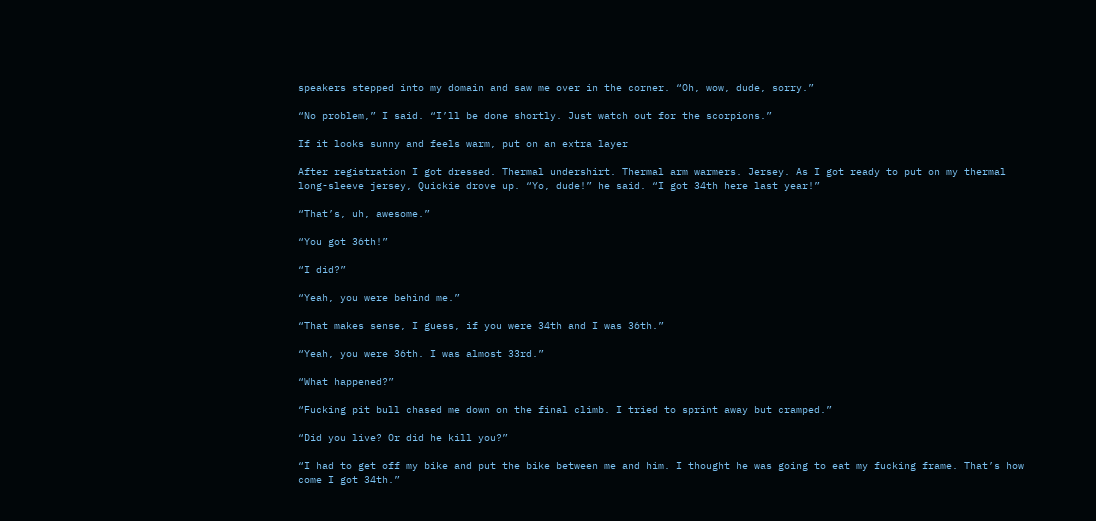speakers stepped into my domain and saw me over in the corner. “Oh, wow, dude, sorry.”

“No problem,” I said. “I’ll be done shortly. Just watch out for the scorpions.”

If it looks sunny and feels warm, put on an extra layer

After registration I got dressed. Thermal undershirt. Thermal arm warmers. Jersey. As I got ready to put on my thermal long-sleeve jersey, Quickie drove up. “Yo, dude!” he said. “I got 34th here last year!”

“That’s, uh, awesome.”

“You got 36th!”

“I did?”

“Yeah, you were behind me.”

“That makes sense, I guess, if you were 34th and I was 36th.”

“Yeah, you were 36th. I was almost 33rd.”

“What happened?”

“Fucking pit bull chased me down on the final climb. I tried to sprint away but cramped.”

“Did you live? Or did he kill you?”

“I had to get off my bike and put the bike between me and him. I thought he was going to eat my fucking frame. That’s how come I got 34th.”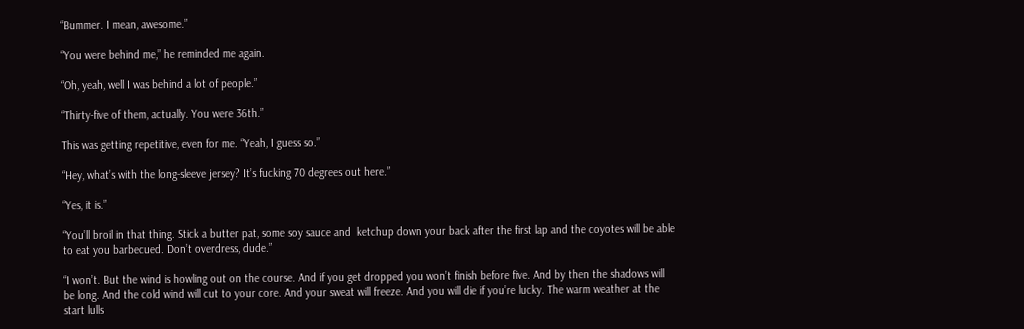“Bummer. I mean, awesome.”

“You were behind me,” he reminded me again.

“Oh, yeah, well I was behind a lot of people.”

“Thirty-five of them, actually. You were 36th.”

This was getting repetitive, even for me. “Yeah, I guess so.”

“Hey, what’s with the long-sleeve jersey? It’s fucking 70 degrees out here.”

“Yes, it is.”

“You’ll broil in that thing. Stick a butter pat, some soy sauce and  ketchup down your back after the first lap and the coyotes will be able to eat you barbecued. Don’t overdress, dude.”

“I won’t. But the wind is howling out on the course. And if you get dropped you won’t finish before five. And by then the shadows will be long. And the cold wind will cut to your core. And your sweat will freeze. And you will die if you’re lucky. The warm weather at the start lulls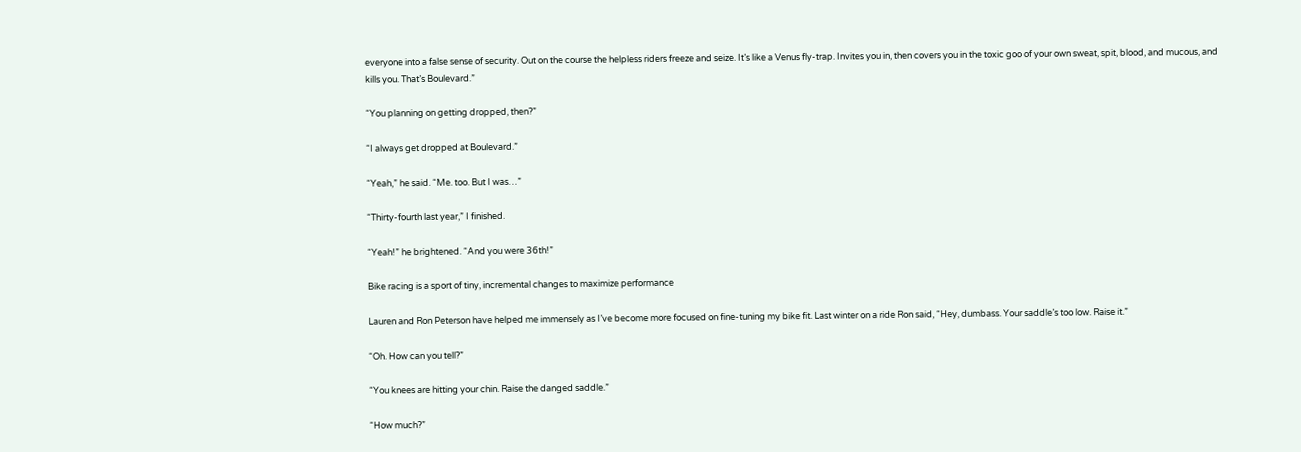everyone into a false sense of security. Out on the course the helpless riders freeze and seize. It’s like a Venus fly-trap. Invites you in, then covers you in the toxic goo of your own sweat, spit, blood, and mucous, and kills you. That’s Boulevard.”

“You planning on getting dropped, then?”

“I always get dropped at Boulevard.”

“Yeah,” he said. “Me. too. But I was…”

“Thirty-fourth last year,” I finished.

“Yeah!” he brightened. “And you were 36th!”

Bike racing is a sport of tiny, incremental changes to maximize performance

Lauren and Ron Peterson have helped me immensely as I’ve become more focused on fine-tuning my bike fit. Last winter on a ride Ron said, “Hey, dumbass. Your saddle’s too low. Raise it.”

“Oh. How can you tell?”

“You knees are hitting your chin. Raise the danged saddle.”

“How much?”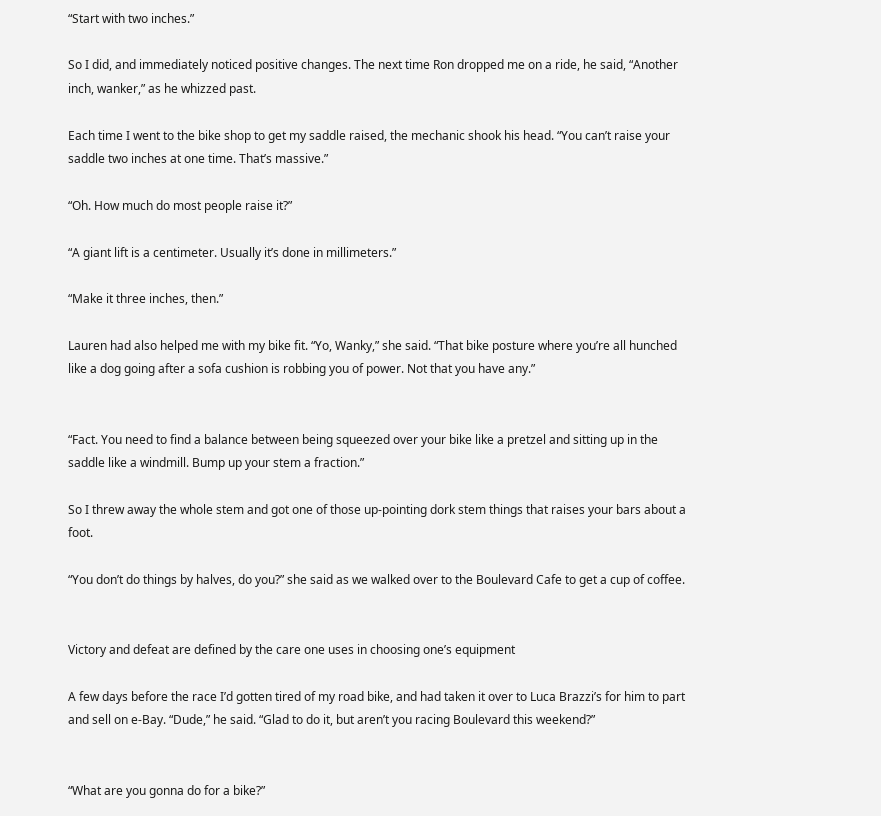“Start with two inches.”

So I did, and immediately noticed positive changes. The next time Ron dropped me on a ride, he said, “Another inch, wanker,” as he whizzed past.

Each time I went to the bike shop to get my saddle raised, the mechanic shook his head. “You can’t raise your saddle two inches at one time. That’s massive.”

“Oh. How much do most people raise it?”

“A giant lift is a centimeter. Usually it’s done in millimeters.”

“Make it three inches, then.”

Lauren had also helped me with my bike fit. “Yo, Wanky,” she said. “That bike posture where you’re all hunched like a dog going after a sofa cushion is robbing you of power. Not that you have any.”


“Fact. You need to find a balance between being squeezed over your bike like a pretzel and sitting up in the saddle like a windmill. Bump up your stem a fraction.”

So I threw away the whole stem and got one of those up-pointing dork stem things that raises your bars about a foot.

“You don’t do things by halves, do you?” she said as we walked over to the Boulevard Cafe to get a cup of coffee.


Victory and defeat are defined by the care one uses in choosing one’s equipment

A few days before the race I’d gotten tired of my road bike, and had taken it over to Luca Brazzi’s for him to part and sell on e-Bay. “Dude,” he said. “Glad to do it, but aren’t you racing Boulevard this weekend?”


“What are you gonna do for a bike?”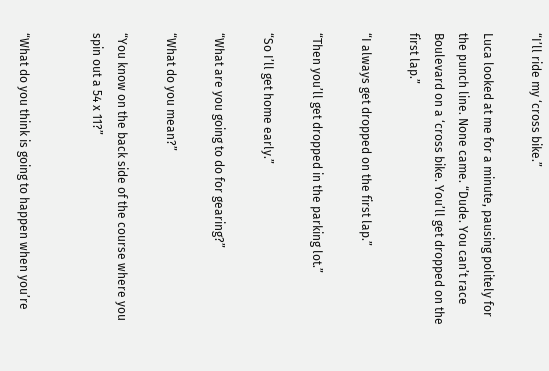“I’ll ride my ‘cross bike.”

Luca looked at me for a minute, pausing politely for the punch line. None came. “Dude. You can’t race Boulevard on a ‘cross bike. You’ll get dropped on the first lap.”

“I always get dropped on the first lap.”

“Then you’ll get dropped in the parking lot.”

“So I’ll get home early.”

“What are you going to do for gearing?”

“What do you mean?”

“You know on the back side of the course where you spin out a 54 x 11?”


“What do you think is going to happen when you’re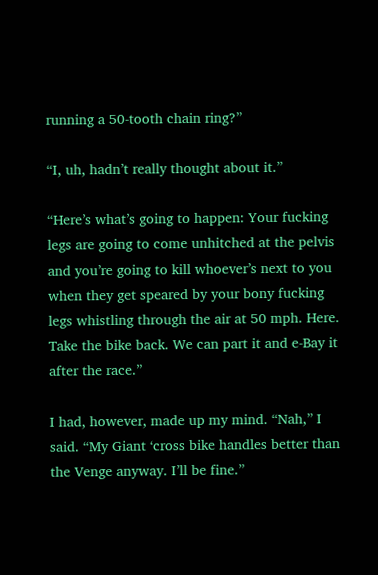running a 50-tooth chain ring?”

“I, uh, hadn’t really thought about it.”

“Here’s what’s going to happen: Your fucking legs are going to come unhitched at the pelvis and you’re going to kill whoever’s next to you when they get speared by your bony fucking legs whistling through the air at 50 mph. Here. Take the bike back. We can part it and e-Bay it after the race.”

I had, however, made up my mind. “Nah,” I said. “My Giant ‘cross bike handles better than the Venge anyway. I’ll be fine.”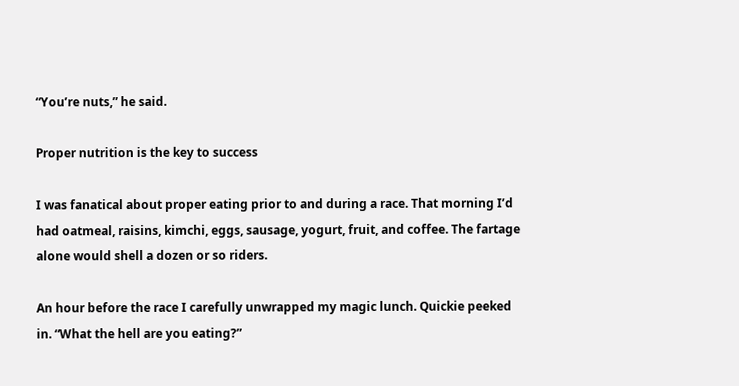“You’re nuts,” he said.

Proper nutrition is the key to success

I was fanatical about proper eating prior to and during a race. That morning I’d had oatmeal, raisins, kimchi, eggs, sausage, yogurt, fruit, and coffee. The fartage alone would shell a dozen or so riders.

An hour before the race I carefully unwrapped my magic lunch. Quickie peeked in. “What the hell are you eating?”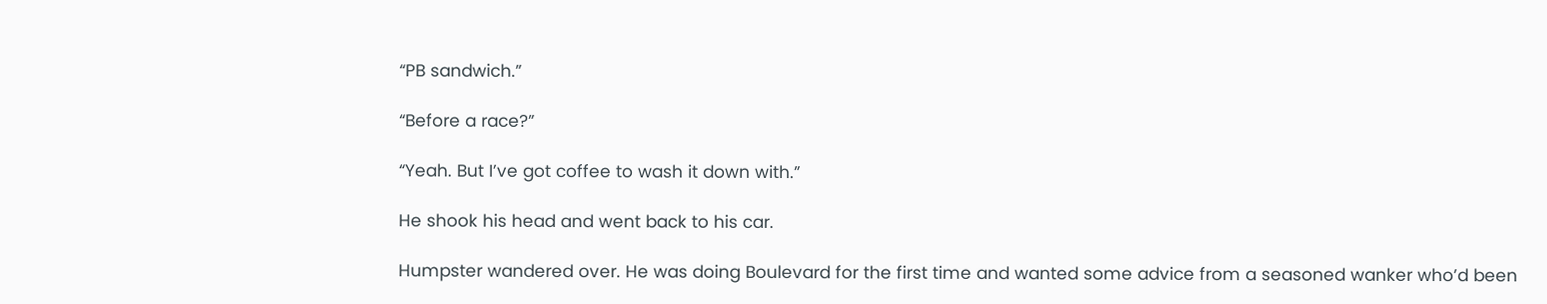“PB sandwich.”

“Before a race?”

“Yeah. But I’ve got coffee to wash it down with.”

He shook his head and went back to his car.

Humpster wandered over. He was doing Boulevard for the first time and wanted some advice from a seasoned wanker who’d been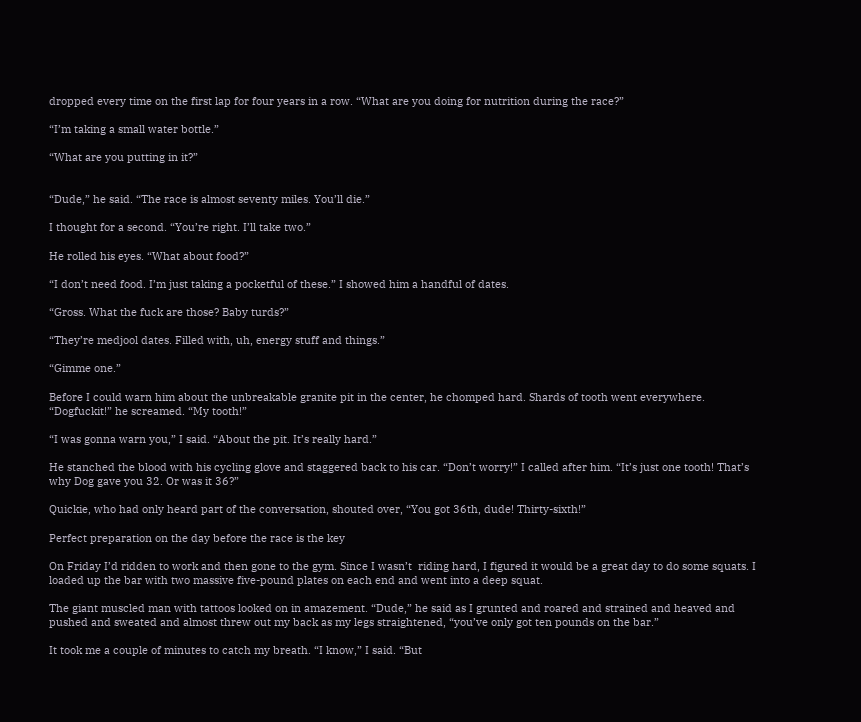dropped every time on the first lap for four years in a row. “What are you doing for nutrition during the race?”

“I’m taking a small water bottle.”

“What are you putting in it?”


“Dude,” he said. “The race is almost seventy miles. You’ll die.”

I thought for a second. “You’re right. I’ll take two.”

He rolled his eyes. “What about food?”

“I don’t need food. I’m just taking a pocketful of these.” I showed him a handful of dates.

“Gross. What the fuck are those? Baby turds?”

“They’re medjool dates. Filled with, uh, energy stuff and things.”

“Gimme one.”

Before I could warn him about the unbreakable granite pit in the center, he chomped hard. Shards of tooth went everywhere. “Dogfuckit!” he screamed. “My tooth!”

“I was gonna warn you,” I said. “About the pit. It’s really hard.”

He stanched the blood with his cycling glove and staggered back to his car. “Don’t worry!” I called after him. “It’s just one tooth! That’s why Dog gave you 32. Or was it 36?”

Quickie, who had only heard part of the conversation, shouted over, “You got 36th, dude! Thirty-sixth!”

Perfect preparation on the day before the race is the key

On Friday I’d ridden to work and then gone to the gym. Since I wasn’t  riding hard, I figured it would be a great day to do some squats. I loaded up the bar with two massive five-pound plates on each end and went into a deep squat.

The giant muscled man with tattoos looked on in amazement. “Dude,” he said as I grunted and roared and strained and heaved and pushed and sweated and almost threw out my back as my legs straightened, “you’ve only got ten pounds on the bar.”

It took me a couple of minutes to catch my breath. “I know,” I said. “But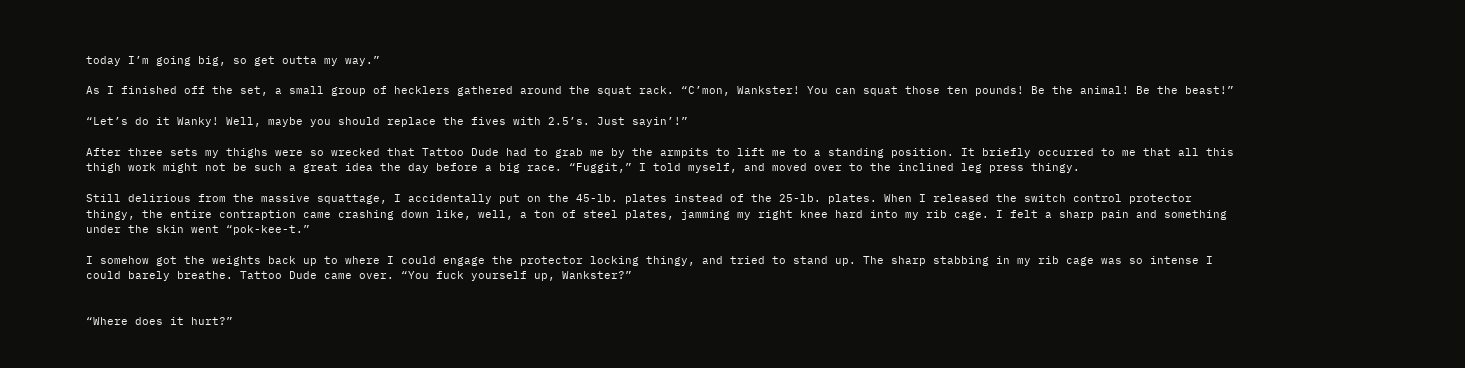today I’m going big, so get outta my way.”

As I finished off the set, a small group of hecklers gathered around the squat rack. “C’mon, Wankster! You can squat those ten pounds! Be the animal! Be the beast!”

“Let’s do it Wanky! Well, maybe you should replace the fives with 2.5’s. Just sayin’!”

After three sets my thighs were so wrecked that Tattoo Dude had to grab me by the armpits to lift me to a standing position. It briefly occurred to me that all this thigh work might not be such a great idea the day before a big race. “Fuggit,” I told myself, and moved over to the inclined leg press thingy.

Still delirious from the massive squattage, I accidentally put on the 45-lb. plates instead of the 25-lb. plates. When I released the switch control protector thingy, the entire contraption came crashing down like, well, a ton of steel plates, jamming my right knee hard into my rib cage. I felt a sharp pain and something under the skin went “pok-kee-t.”

I somehow got the weights back up to where I could engage the protector locking thingy, and tried to stand up. The sharp stabbing in my rib cage was so intense I could barely breathe. Tattoo Dude came over. “You fuck yourself up, Wankster?”


“Where does it hurt?”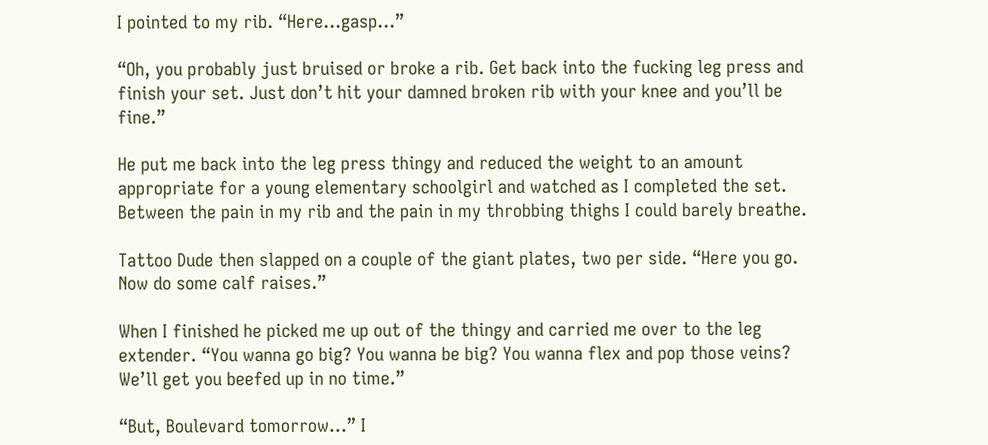I pointed to my rib. “Here…gasp…”

“Oh, you probably just bruised or broke a rib. Get back into the fucking leg press and finish your set. Just don’t hit your damned broken rib with your knee and you’ll be fine.”

He put me back into the leg press thingy and reduced the weight to an amount appropriate for a young elementary schoolgirl and watched as I completed the set. Between the pain in my rib and the pain in my throbbing thighs I could barely breathe.

Tattoo Dude then slapped on a couple of the giant plates, two per side. “Here you go. Now do some calf raises.”

When I finished he picked me up out of the thingy and carried me over to the leg extender. “You wanna go big? You wanna be big? You wanna flex and pop those veins? We’ll get you beefed up in no time.”

“But, Boulevard tomorrow…” I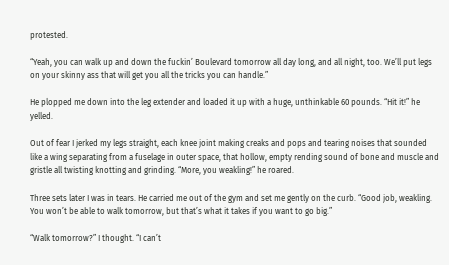protested.

“Yeah, you can walk up and down the fuckin’ Boulevard tomorrow all day long, and all night, too. We’ll put legs on your skinny ass that will get you all the tricks you can handle.”

He plopped me down into the leg extender and loaded it up with a huge, unthinkable 60 pounds. “Hit it!” he yelled.

Out of fear I jerked my legs straight, each knee joint making creaks and pops and tearing noises that sounded like a wing separating from a fuselage in outer space, that hollow, empty rending sound of bone and muscle and gristle all twisting knotting and grinding. “More, you weakling!” he roared.

Three sets later I was in tears. He carried me out of the gym and set me gently on the curb. “Good job, weakling. You won’t be able to walk tomorrow, but that’s what it takes if you want to go big.”

“Walk tomorrow?” I thought. “I can’t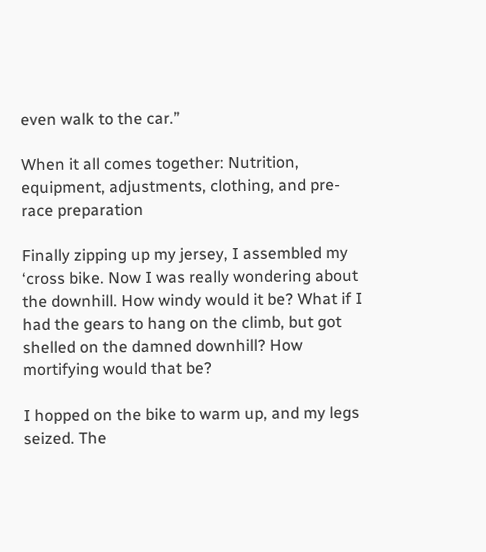even walk to the car.”

When it all comes together: Nutrition, equipment, adjustments, clothing, and pre-race preparation

Finally zipping up my jersey, I assembled my ‘cross bike. Now I was really wondering about the downhill. How windy would it be? What if I had the gears to hang on the climb, but got shelled on the damned downhill? How mortifying would that be?

I hopped on the bike to warm up, and my legs seized. The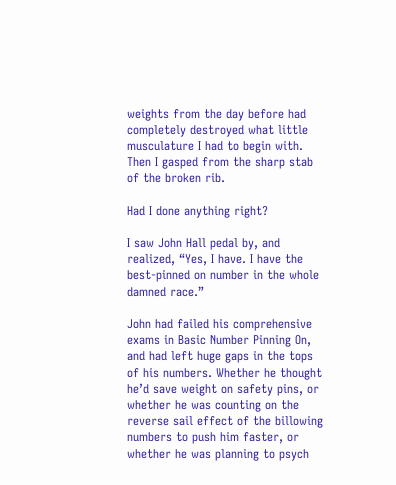weights from the day before had completely destroyed what little musculature I had to begin with. Then I gasped from the sharp stab of the broken rib.

Had I done anything right?

I saw John Hall pedal by, and realized, “Yes, I have. I have the best-pinned on number in the whole damned race.”

John had failed his comprehensive exams in Basic Number Pinning On, and had left huge gaps in the tops of his numbers. Whether he thought he’d save weight on safety pins, or whether he was counting on the reverse sail effect of the billowing numbers to push him faster, or whether he was planning to psych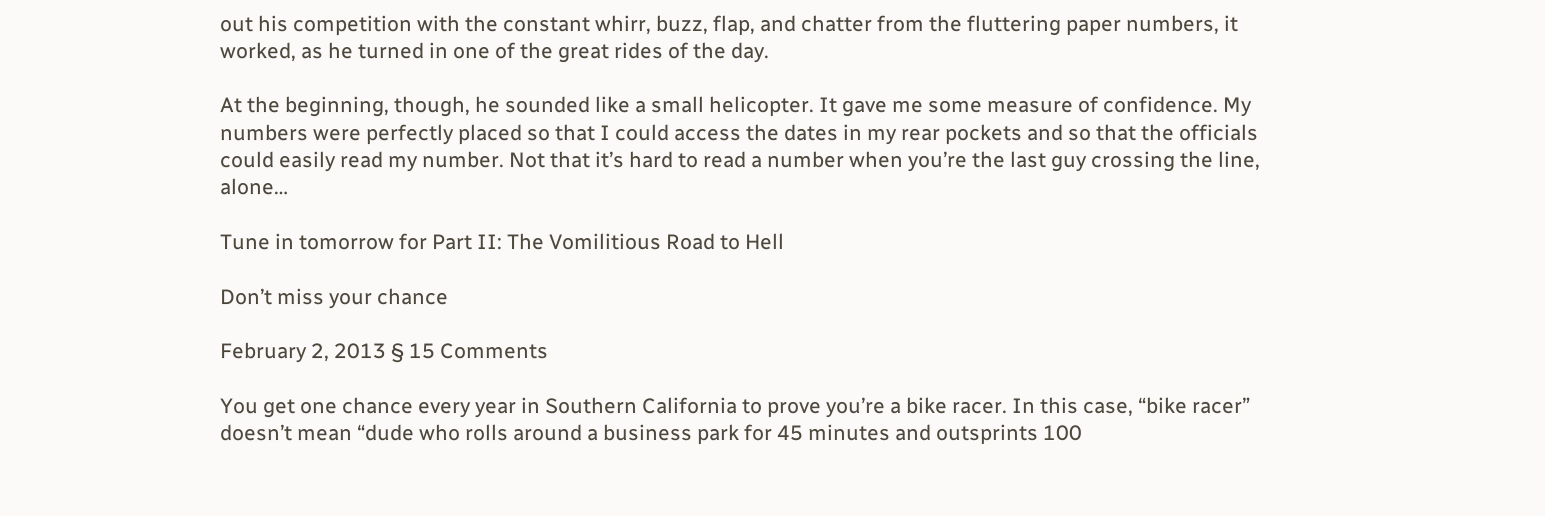out his competition with the constant whirr, buzz, flap, and chatter from the fluttering paper numbers, it worked, as he turned in one of the great rides of the day.

At the beginning, though, he sounded like a small helicopter. It gave me some measure of confidence. My numbers were perfectly placed so that I could access the dates in my rear pockets and so that the officials could easily read my number. Not that it’s hard to read a number when you’re the last guy crossing the line, alone…

Tune in tomorrow for Part II: The Vomilitious Road to Hell

Don’t miss your chance

February 2, 2013 § 15 Comments

You get one chance every year in Southern California to prove you’re a bike racer. In this case, “bike racer” doesn’t mean “dude who rolls around a business park for 45 minutes and outsprints 100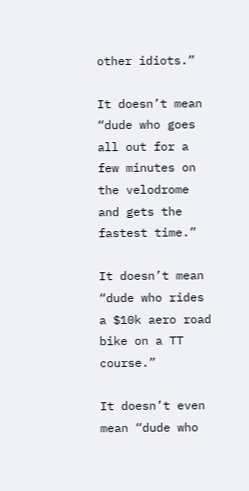other idiots.”

It doesn’t mean “dude who goes all out for a few minutes on the velodrome and gets the fastest time.”

It doesn’t mean “dude who rides a $10k aero road bike on a TT course.”

It doesn’t even mean “dude who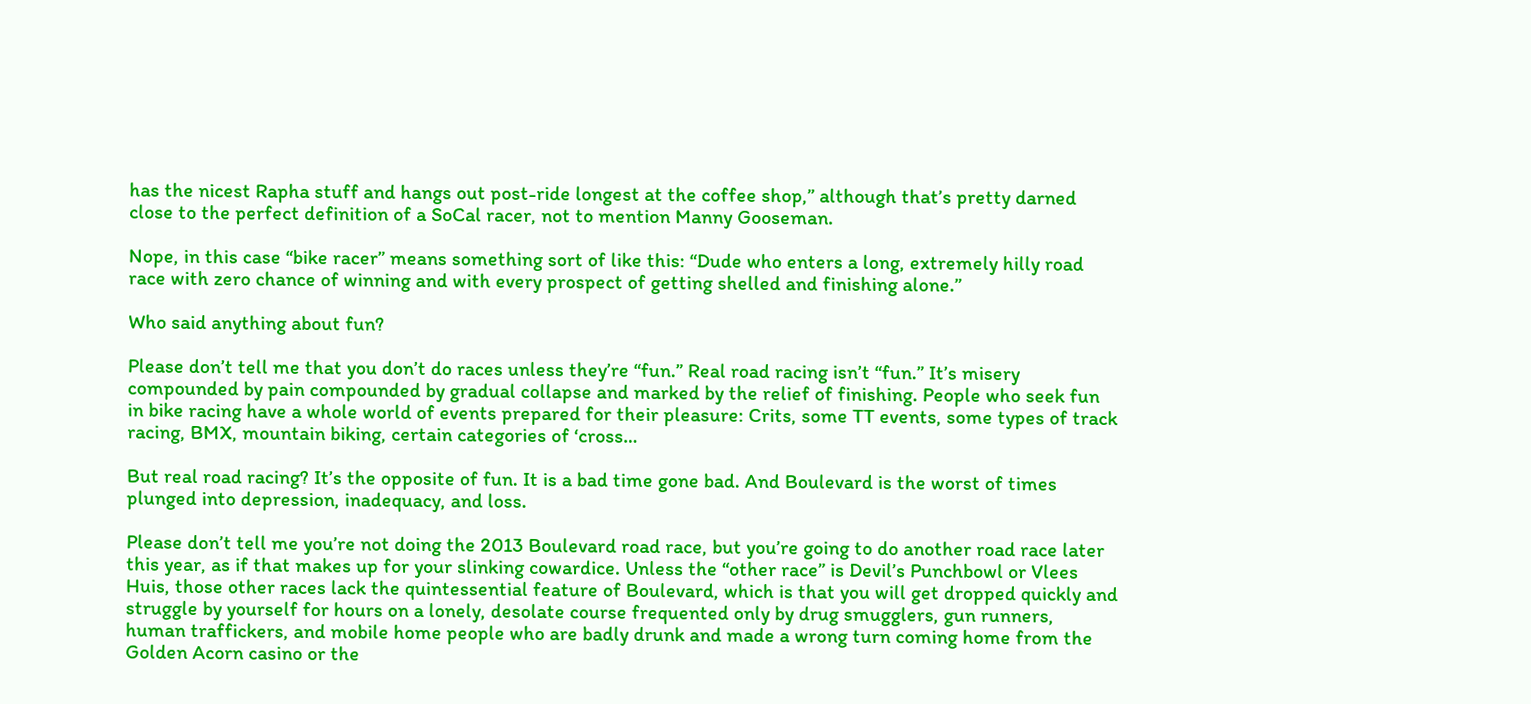has the nicest Rapha stuff and hangs out post-ride longest at the coffee shop,” although that’s pretty darned close to the perfect definition of a SoCal racer, not to mention Manny Gooseman.

Nope, in this case “bike racer” means something sort of like this: “Dude who enters a long, extremely hilly road race with zero chance of winning and with every prospect of getting shelled and finishing alone.”

Who said anything about fun?

Please don’t tell me that you don’t do races unless they’re “fun.” Real road racing isn’t “fun.” It’s misery compounded by pain compounded by gradual collapse and marked by the relief of finishing. People who seek fun in bike racing have a whole world of events prepared for their pleasure: Crits, some TT events, some types of track racing, BMX, mountain biking, certain categories of ‘cross…

But real road racing? It’s the opposite of fun. It is a bad time gone bad. And Boulevard is the worst of times plunged into depression, inadequacy, and loss.

Please don’t tell me you’re not doing the 2013 Boulevard road race, but you’re going to do another road race later this year, as if that makes up for your slinking cowardice. Unless the “other race” is Devil’s Punchbowl or Vlees Huis, those other races lack the quintessential feature of Boulevard, which is that you will get dropped quickly and struggle by yourself for hours on a lonely, desolate course frequented only by drug smugglers, gun runners, human traffickers, and mobile home people who are badly drunk and made a wrong turn coming home from the Golden Acorn casino or the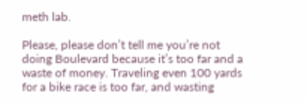meth lab.

Please, please don’t tell me you’re not doing Boulevard because it’s too far and a waste of money. Traveling even 100 yards for a bike race is too far, and wasting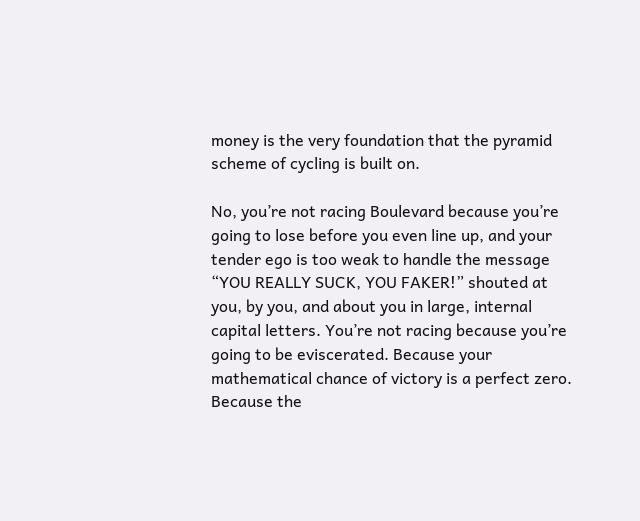money is the very foundation that the pyramid scheme of cycling is built on.

No, you’re not racing Boulevard because you’re going to lose before you even line up, and your tender ego is too weak to handle the message “YOU REALLY SUCK, YOU FAKER!” shouted at you, by you, and about you in large, internal capital letters. You’re not racing because you’re going to be eviscerated. Because your mathematical chance of victory is a perfect zero. Because the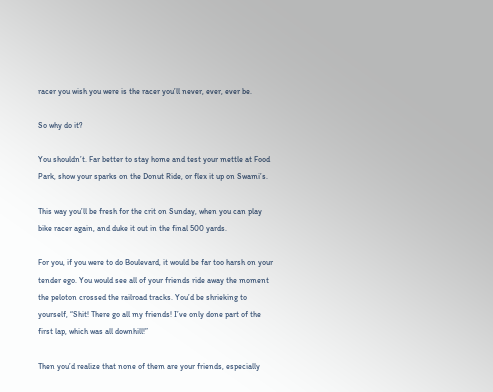racer you wish you were is the racer you’ll never, ever, ever be.

So why do it?

You shouldn’t. Far better to stay home and test your mettle at Food Park, show your sparks on the Donut Ride, or flex it up on Swami’s.

This way you’ll be fresh for the crit on Sunday, when you can play bike racer again, and duke it out in the final 500 yards.

For you, if you were to do Boulevard, it would be far too harsh on your tender ego. You would see all of your friends ride away the moment the peloton crossed the railroad tracks. You’d be shrieking to yourself, “Shit! There go all my friends! I’ve only done part of the first lap, which was all downhill!”

Then you’d realize that none of them are your friends, especially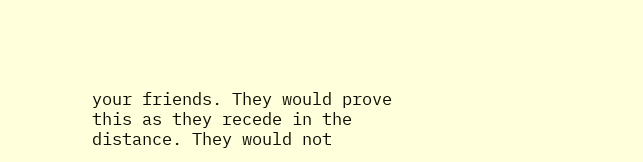your friends. They would prove this as they recede in the distance. They would not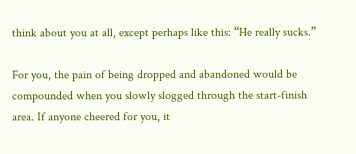think about you at all, except perhaps like this: “He really sucks.”

For you, the pain of being dropped and abandoned would be compounded when you slowly slogged through the start-finish area. If anyone cheered for you, it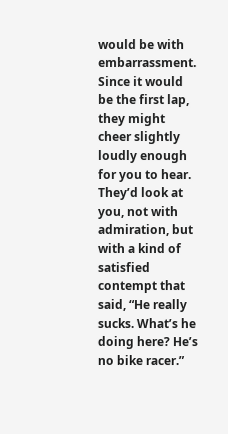would be with embarrassment. Since it would be the first lap, they might cheer slightly loudly enough for you to hear. They’d look at you, not with admiration, but with a kind of satisfied contempt that said, “He really sucks. What’s he doing here? He’s no bike racer.”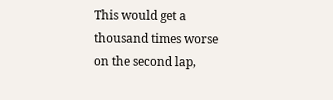This would get a thousand times worse on the second lap,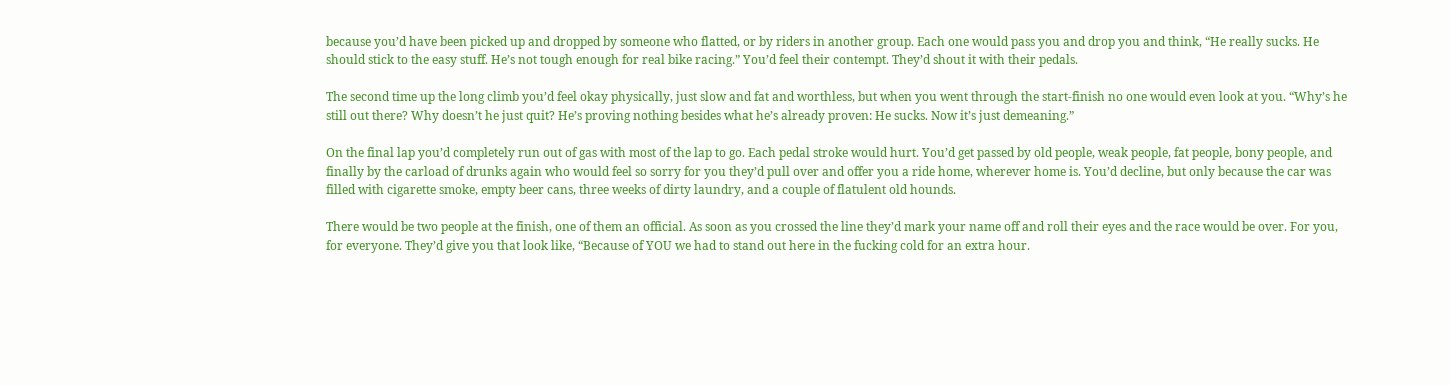because you’d have been picked up and dropped by someone who flatted, or by riders in another group. Each one would pass you and drop you and think, “He really sucks. He should stick to the easy stuff. He’s not tough enough for real bike racing.” You’d feel their contempt. They’d shout it with their pedals.

The second time up the long climb you’d feel okay physically, just slow and fat and worthless, but when you went through the start-finish no one would even look at you. “Why’s he still out there? Why doesn’t he just quit? He’s proving nothing besides what he’s already proven: He sucks. Now it’s just demeaning.”

On the final lap you’d completely run out of gas with most of the lap to go. Each pedal stroke would hurt. You’d get passed by old people, weak people, fat people, bony people, and finally by the carload of drunks again who would feel so sorry for you they’d pull over and offer you a ride home, wherever home is. You’d decline, but only because the car was filled with cigarette smoke, empty beer cans, three weeks of dirty laundry, and a couple of flatulent old hounds.

There would be two people at the finish, one of them an official. As soon as you crossed the line they’d mark your name off and roll their eyes and the race would be over. For you, for everyone. They’d give you that look like, “Because of YOU we had to stand out here in the fucking cold for an extra hour.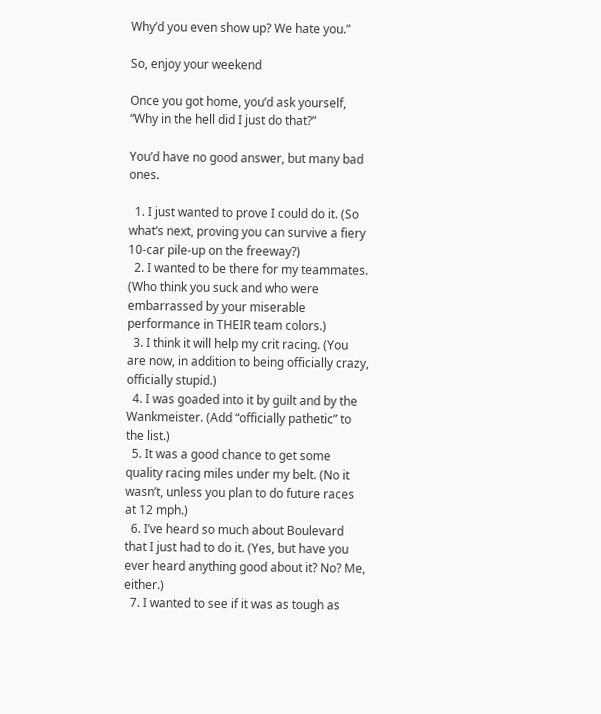Why’d you even show up? We hate you.”

So, enjoy your weekend

Once you got home, you’d ask yourself, “Why in the hell did I just do that?”

You’d have no good answer, but many bad ones.

  1. I just wanted to prove I could do it. (So what’s next, proving you can survive a fiery 10-car pile-up on the freeway?)
  2. I wanted to be there for my teammates. (Who think you suck and who were embarrassed by your miserable performance in THEIR team colors.)
  3. I think it will help my crit racing. (You are now, in addition to being officially crazy, officially stupid.)
  4. I was goaded into it by guilt and by the Wankmeister. (Add “officially pathetic” to the list.)
  5. It was a good chance to get some quality racing miles under my belt. (No it wasn’t, unless you plan to do future races at 12 mph.)
  6. I’ve heard so much about Boulevard that I just had to do it. (Yes, but have you ever heard anything good about it? No? Me, either.)
  7. I wanted to see if it was as tough as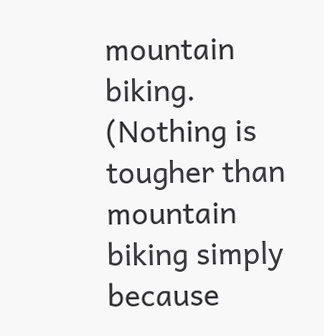mountain biking. (Nothing is tougher than mountain biking simply because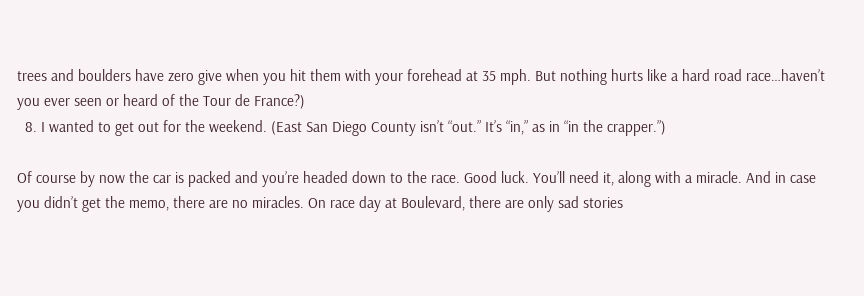trees and boulders have zero give when you hit them with your forehead at 35 mph. But nothing hurts like a hard road race…haven’t you ever seen or heard of the Tour de France?)
  8. I wanted to get out for the weekend. (East San Diego County isn’t “out.” It’s “in,” as in “in the crapper.”)

Of course by now the car is packed and you’re headed down to the race. Good luck. You’ll need it, along with a miracle. And in case you didn’t get the memo, there are no miracles. On race day at Boulevard, there are only sad stories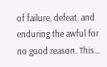of failure, defeat, and enduring the awful for no good reason. This…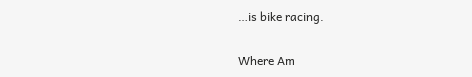…is bike racing.

Where Am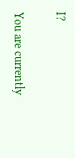I?

You are currently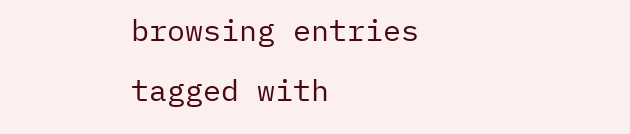browsing entries tagged with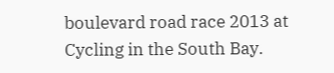boulevard road race 2013 at Cycling in the South Bay.